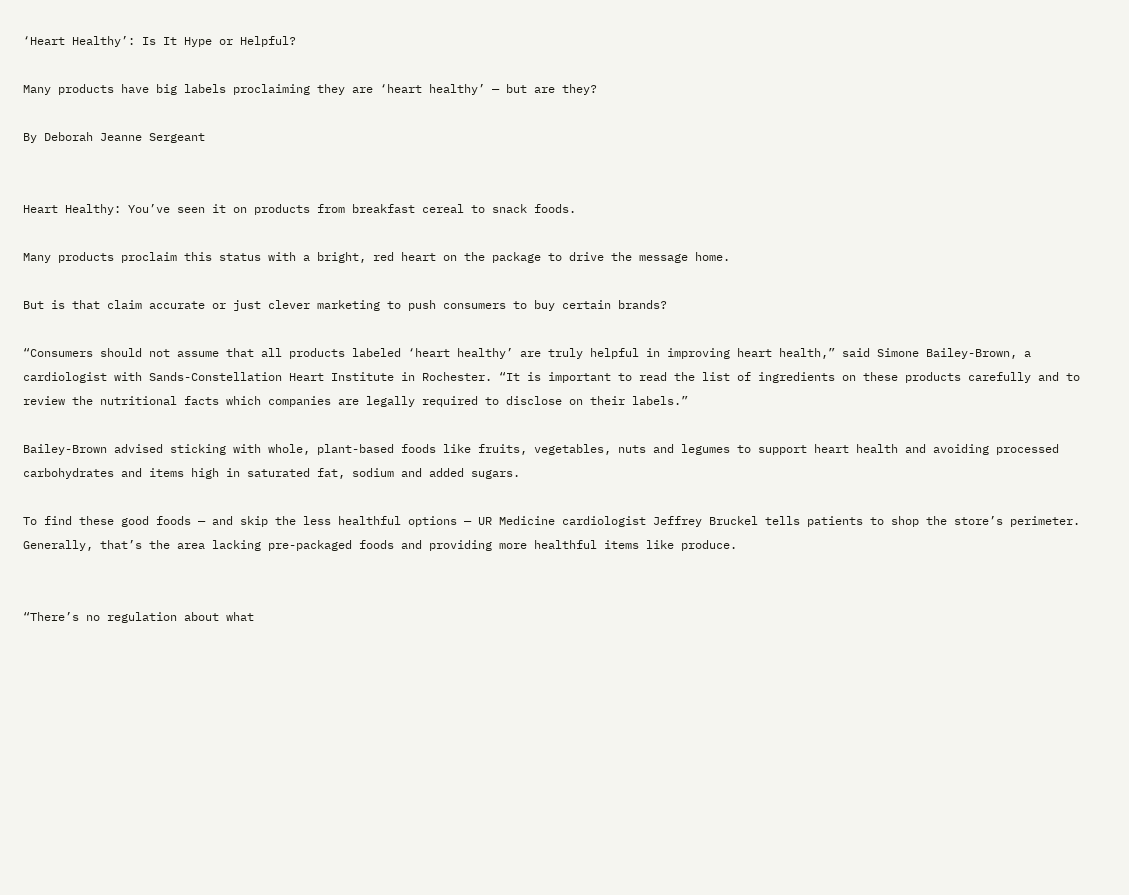‘Heart Healthy’: Is It Hype or Helpful?

Many products have big labels proclaiming they are ‘heart healthy’ — but are they?

By Deborah Jeanne Sergeant


Heart Healthy: You’ve seen it on products from breakfast cereal to snack foods.

Many products proclaim this status with a bright, red heart on the package to drive the message home.

But is that claim accurate or just clever marketing to push consumers to buy certain brands?

“Consumers should not assume that all products labeled ‘heart healthy’ are truly helpful in improving heart health,” said Simone Bailey-Brown, a cardiologist with Sands-Constellation Heart Institute in Rochester. “It is important to read the list of ingredients on these products carefully and to review the nutritional facts which companies are legally required to disclose on their labels.”

Bailey-Brown advised sticking with whole, plant-based foods like fruits, vegetables, nuts and legumes to support heart health and avoiding processed carbohydrates and items high in saturated fat, sodium and added sugars.

To find these good foods — and skip the less healthful options — UR Medicine cardiologist Jeffrey Bruckel tells patients to shop the store’s perimeter. Generally, that’s the area lacking pre-packaged foods and providing more healthful items like produce.


“There’s no regulation about what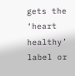gets the ‘heart healthy’ label or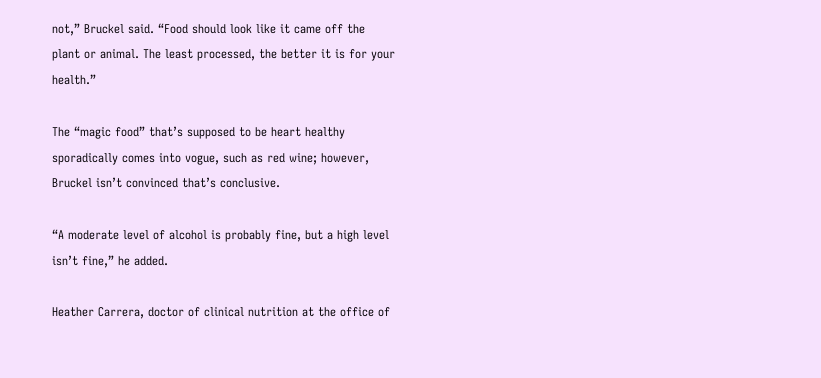not,” Bruckel said. “Food should look like it came off the plant or animal. The least processed, the better it is for your health.”

The “magic food” that’s supposed to be heart healthy sporadically comes into vogue, such as red wine; however, Bruckel isn’t convinced that’s conclusive.

“A moderate level of alcohol is probably fine, but a high level isn’t fine,” he added.

Heather Carrera, doctor of clinical nutrition at the office of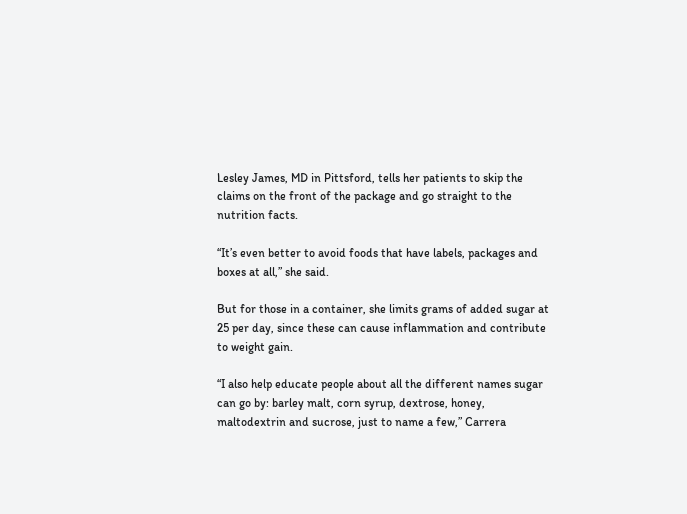Lesley James, MD in Pittsford, tells her patients to skip the claims on the front of the package and go straight to the nutrition facts.

“It’s even better to avoid foods that have labels, packages and boxes at all,” she said.

But for those in a container, she limits grams of added sugar at 25 per day, since these can cause inflammation and contribute to weight gain.

“I also help educate people about all the different names sugar can go by: barley malt, corn syrup, dextrose, honey, maltodextrin and sucrose, just to name a few,” Carrera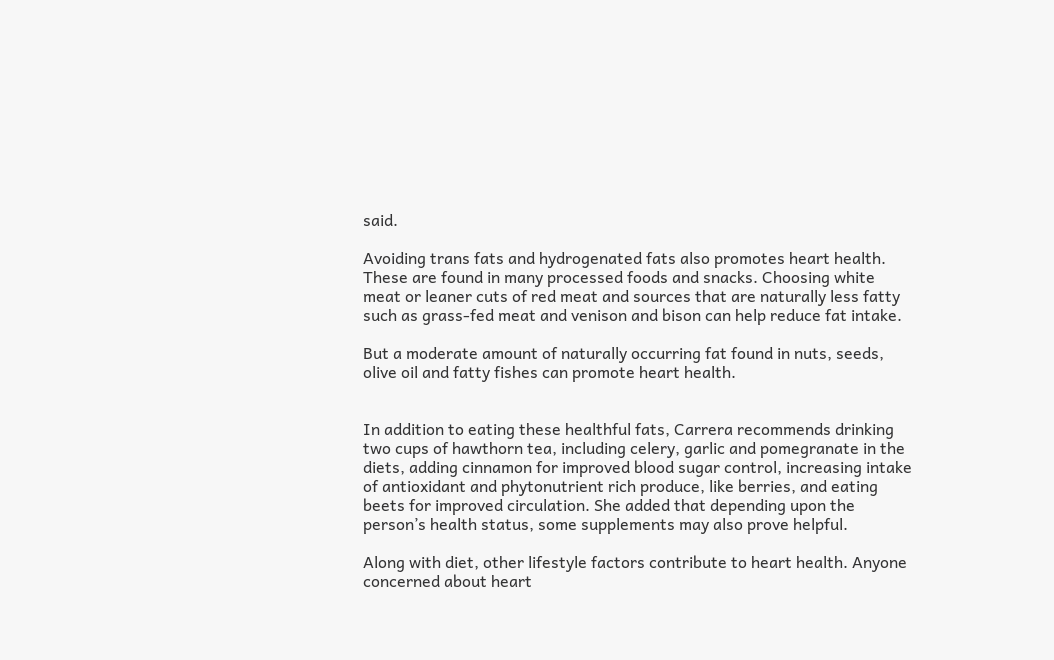said.

Avoiding trans fats and hydrogenated fats also promotes heart health. These are found in many processed foods and snacks. Choosing white meat or leaner cuts of red meat and sources that are naturally less fatty such as grass-fed meat and venison and bison can help reduce fat intake.

But a moderate amount of naturally occurring fat found in nuts, seeds, olive oil and fatty fishes can promote heart health.


In addition to eating these healthful fats, Carrera recommends drinking two cups of hawthorn tea, including celery, garlic and pomegranate in the diets, adding cinnamon for improved blood sugar control, increasing intake of antioxidant and phytonutrient rich produce, like berries, and eating beets for improved circulation. She added that depending upon the person’s health status, some supplements may also prove helpful.

Along with diet, other lifestyle factors contribute to heart health. Anyone concerned about heart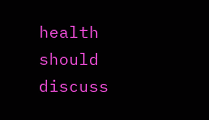health should discuss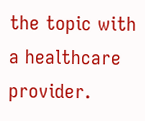the topic with a healthcare provider.